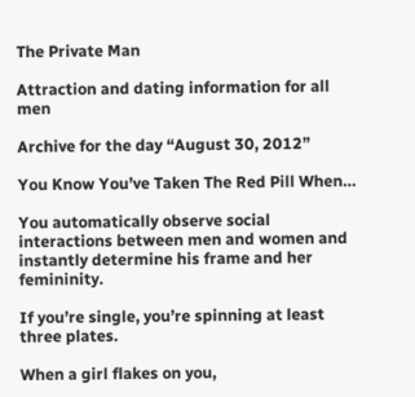The Private Man

Attraction and dating information for all men

Archive for the day “August 30, 2012”

You Know You’ve Taken The Red Pill When…

You automatically observe social interactions between men and women and instantly determine his frame and her femininity.

If you’re single, you’re spinning at least three plates.

When a girl flakes on you,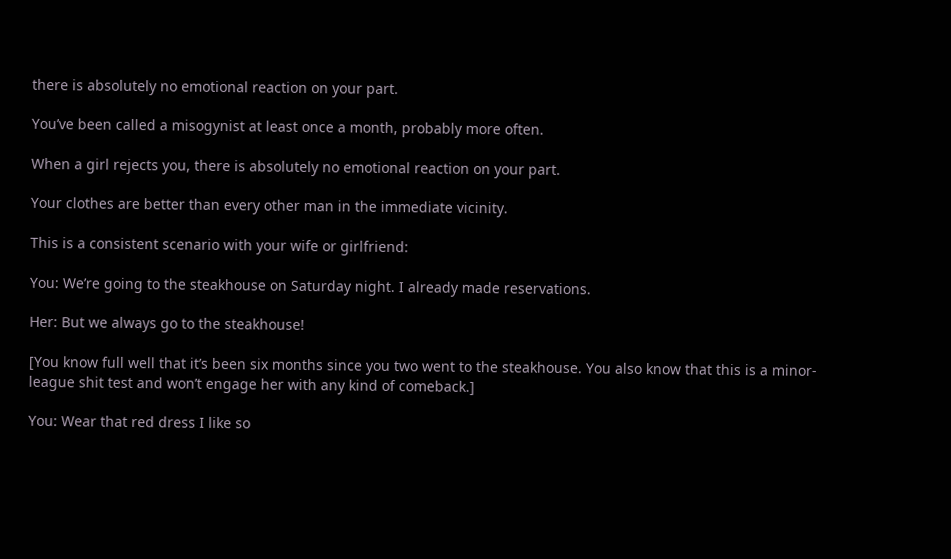there is absolutely no emotional reaction on your part.

You’ve been called a misogynist at least once a month, probably more often.

When a girl rejects you, there is absolutely no emotional reaction on your part.

Your clothes are better than every other man in the immediate vicinity.

This is a consistent scenario with your wife or girlfriend:

You: We’re going to the steakhouse on Saturday night. I already made reservations.

Her: But we always go to the steakhouse!

[You know full well that it’s been six months since you two went to the steakhouse. You also know that this is a minor-league shit test and won’t engage her with any kind of comeback.]

You: Wear that red dress I like so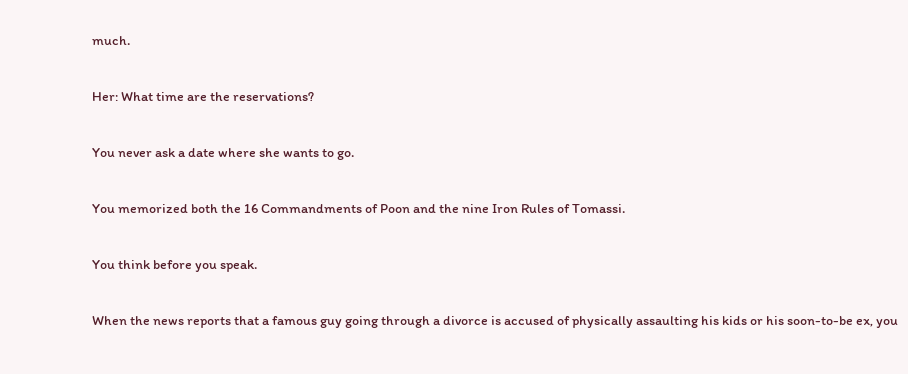much.

Her: What time are the reservations?

You never ask a date where she wants to go.

You memorized both the 16 Commandments of Poon and the nine Iron Rules of Tomassi.

You think before you speak.

When the news reports that a famous guy going through a divorce is accused of physically assaulting his kids or his soon-to-be ex, you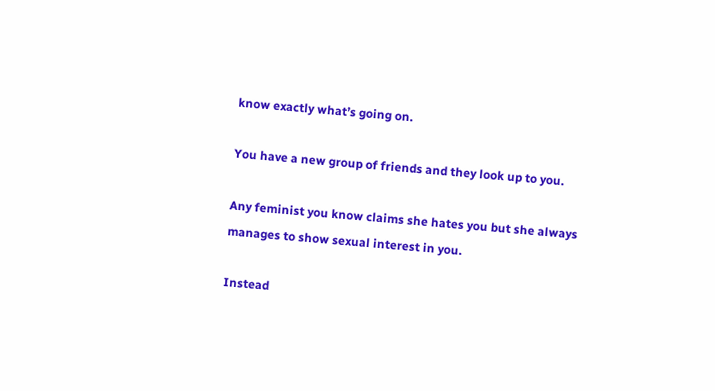know exactly what’s going on.

You have a new group of friends and they look up to you.

Any feminist you know claims she hates you but she always manages to show sexual interest in you.

Instead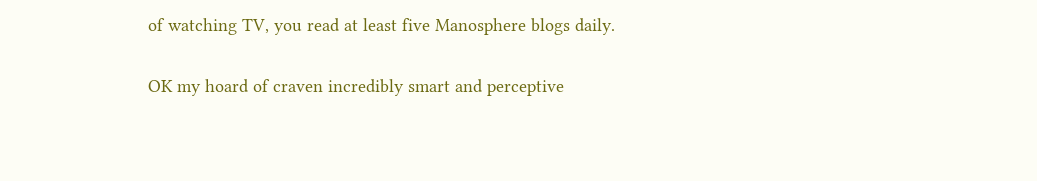of watching TV, you read at least five Manosphere blogs daily.

OK my hoard of craven incredibly smart and perceptive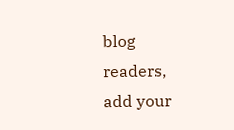blog readers, add your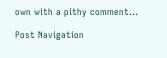own with a pithy comment…

Post Navigation